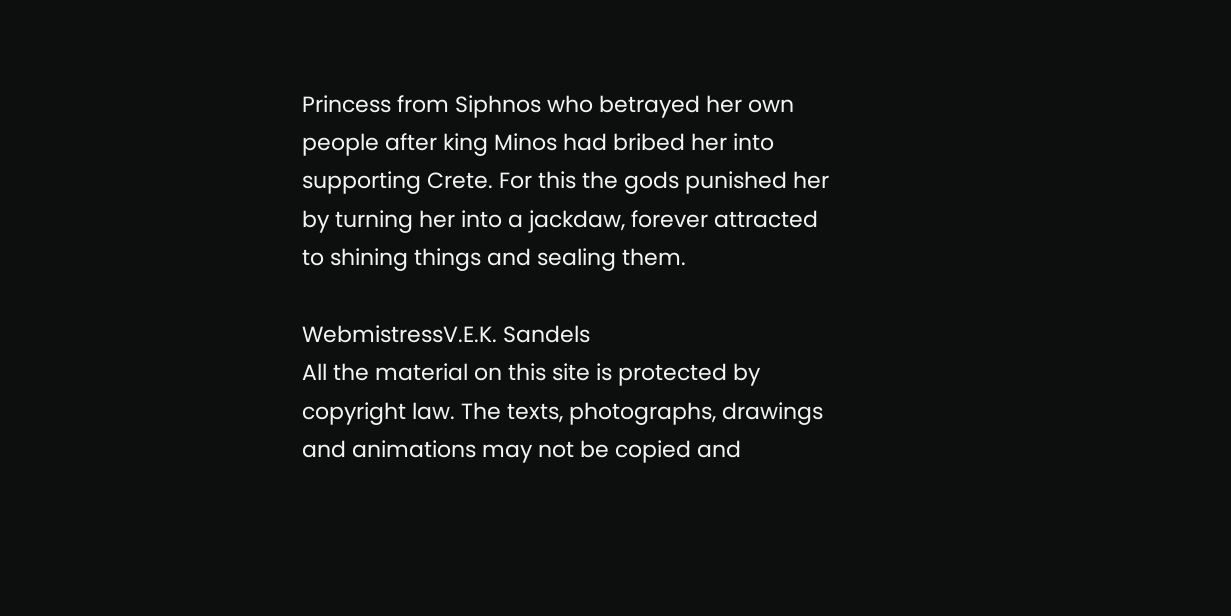Princess from Siphnos who betrayed her own people after king Minos had bribed her into supporting Crete. For this the gods punished her by turning her into a jackdaw, forever attracted to shining things and sealing them.

WebmistressV.E.K. Sandels
All the material on this site is protected by copyright law. The texts, photographs, drawings and animations may not be copied and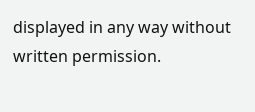displayed in any way without written permission.